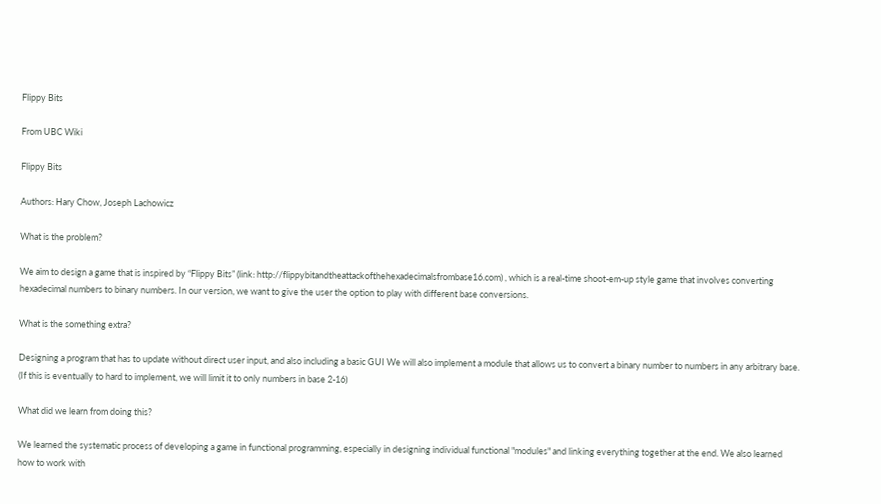Flippy Bits

From UBC Wiki

Flippy Bits

Authors: Hary Chow, Joseph Lachowicz

What is the problem?

We aim to design a game that is inspired by “Flippy Bits” (link: http://flippybitandtheattackofthehexadecimalsfrombase16.com) , which is a real-time shoot-em-up style game that involves converting hexadecimal numbers to binary numbers. In our version, we want to give the user the option to play with different base conversions.

What is the something extra?

Designing a program that has to update without direct user input, and also including a basic GUI We will also implement a module that allows us to convert a binary number to numbers in any arbitrary base. (If this is eventually to hard to implement, we will limit it to only numbers in base 2-16)

What did we learn from doing this?

We learned the systematic process of developing a game in functional programming, especially in designing individual functional "modules" and linking everything together at the end. We also learned how to work with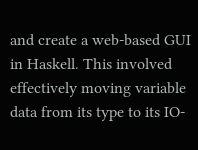and create a web-based GUI in Haskell. This involved effectively moving variable data from its type to its IO-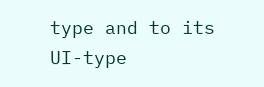type and to its UI-type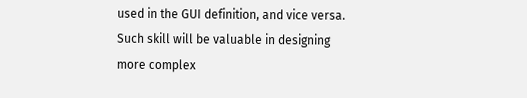used in the GUI definition, and vice versa. Such skill will be valuable in designing more complex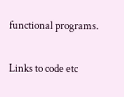functional programs.

Links to code etc